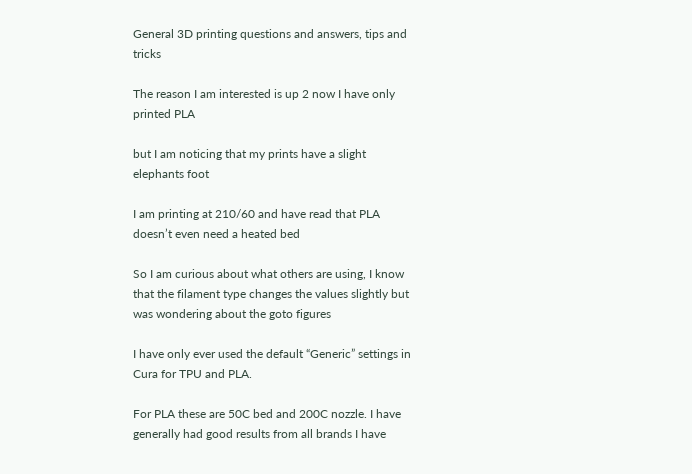General 3D printing questions and answers, tips and tricks

The reason I am interested is up 2 now I have only printed PLA

but I am noticing that my prints have a slight elephants foot

I am printing at 210/60 and have read that PLA doesn’t even need a heated bed

So I am curious about what others are using, I know that the filament type changes the values slightly but was wondering about the goto figures

I have only ever used the default “Generic” settings in Cura for TPU and PLA.

For PLA these are 50C bed and 200C nozzle. I have generally had good results from all brands I have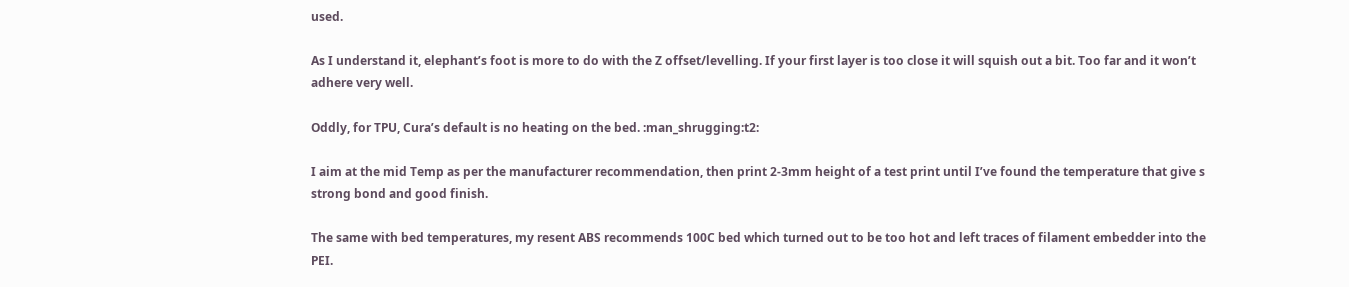used.

As I understand it, elephant’s foot is more to do with the Z offset/levelling. If your first layer is too close it will squish out a bit. Too far and it won’t adhere very well.

Oddly, for TPU, Cura’s default is no heating on the bed. :man_shrugging:t2:

I aim at the mid Temp as per the manufacturer recommendation, then print 2-3mm height of a test print until I’ve found the temperature that give s strong bond and good finish.

The same with bed temperatures, my resent ABS recommends 100C bed which turned out to be too hot and left traces of filament embedder into the PEI.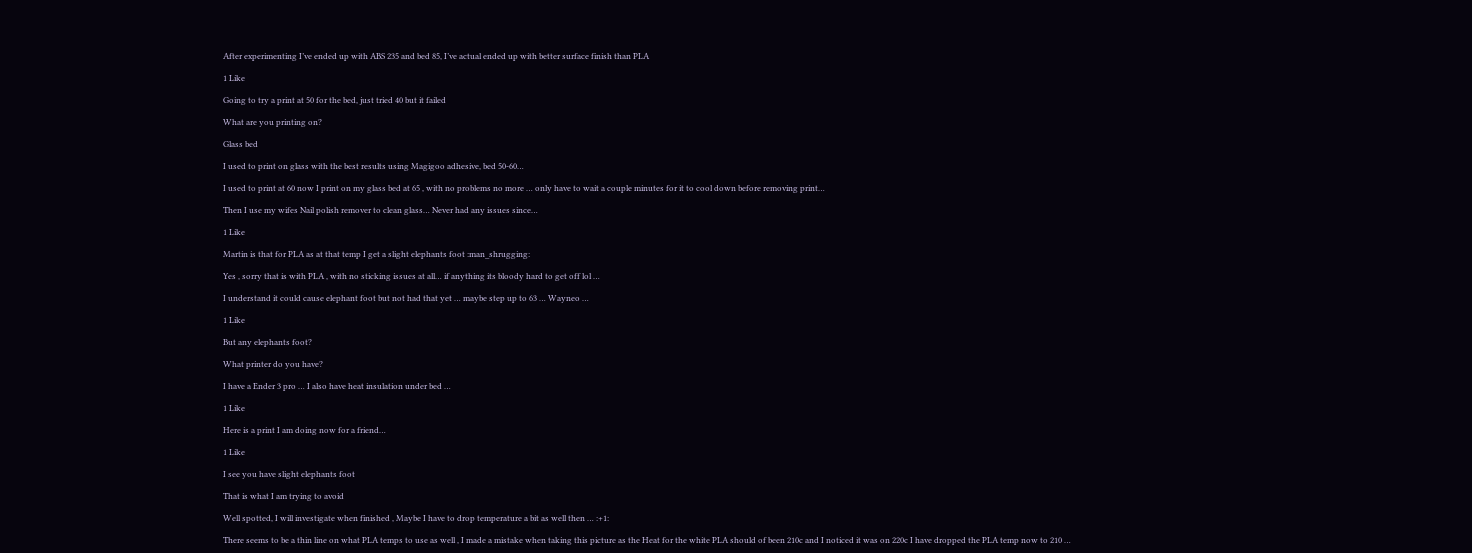After experimenting I’ve ended up with ABS 235 and bed 85, I’ve actual ended up with better surface finish than PLA

1 Like

Going to try a print at 50 for the bed, just tried 40 but it failed

What are you printing on?

Glass bed

I used to print on glass with the best results using Magigoo adhesive, bed 50-60…

I used to print at 60 now I print on my glass bed at 65 , with no problems no more … only have to wait a couple minutes for it to cool down before removing print…

Then I use my wifes Nail polish remover to clean glass… Never had any issues since…

1 Like

Martin is that for PLA as at that temp I get a slight elephants foot :man_shrugging:

Yes , sorry that is with PLA , with no sticking issues at all… if anything its bloody hard to get off lol …

I understand it could cause elephant foot but not had that yet … maybe step up to 63 … Wayneo …

1 Like

But any elephants foot?

What printer do you have?

I have a Ender 3 pro … I also have heat insulation under bed …

1 Like

Here is a print I am doing now for a friend…

1 Like

I see you have slight elephants foot

That is what I am trying to avoid

Well spotted, I will investigate when finished , Maybe I have to drop temperature a bit as well then … :+1:

There seems to be a thin line on what PLA temps to use as well , I made a mistake when taking this picture as the Heat for the white PLA should of been 210c and I noticed it was on 220c I have dropped the PLA temp now to 210 …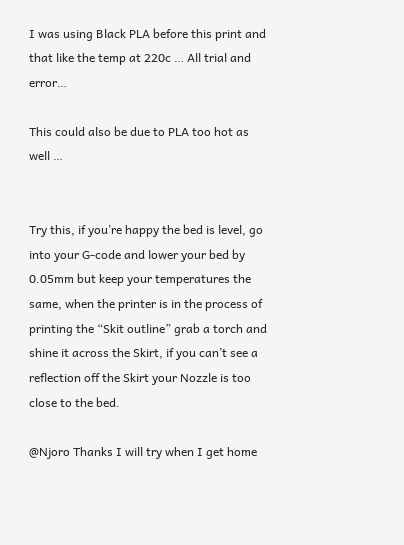I was using Black PLA before this print and that like the temp at 220c … All trial and error…

This could also be due to PLA too hot as well …


Try this, if you’re happy the bed is level, go into your G-code and lower your bed by 0.05mm but keep your temperatures the same, when the printer is in the process of printing the “Skit outline” grab a torch and shine it across the Skirt, if you can’t see a reflection off the Skirt your Nozzle is too close to the bed.

@Njoro Thanks I will try when I get home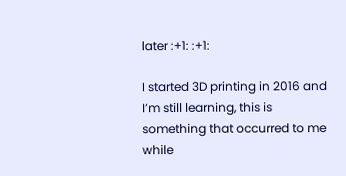later :+1: :+1:

I started 3D printing in 2016 and I’m still learning, this is something that occurred to me while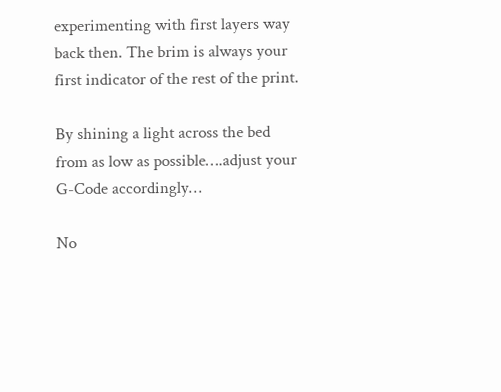experimenting with first layers way back then. The brim is always your first indicator of the rest of the print.

By shining a light across the bed from as low as possible….adjust your G-Code accordingly…

No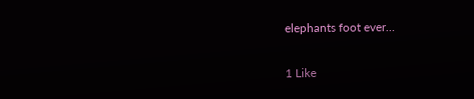elephants foot ever…

1 Like